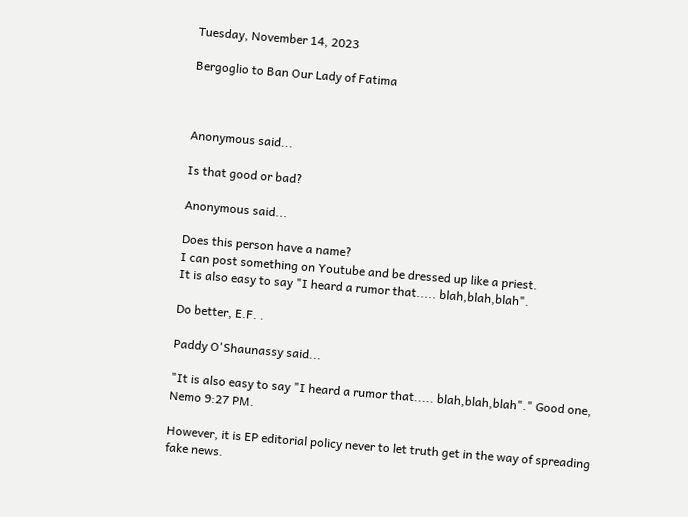Tuesday, November 14, 2023

Bergoglio to Ban Our Lady of Fatima



Anonymous said...

Is that good or bad?

Anonymous said...

Does this person have a name?
I can post something on Youtube and be dressed up like a priest.
It is also easy to say "I heard a rumor that..... blah,blah,blah".

Do better, E.F. .

Paddy O'Shaunassy said...

"It is also easy to say "I heard a rumor that..... blah,blah,blah"." Good one, Nemo 9:27 PM.

However, it is EP editorial policy never to let truth get in the way of spreading fake news.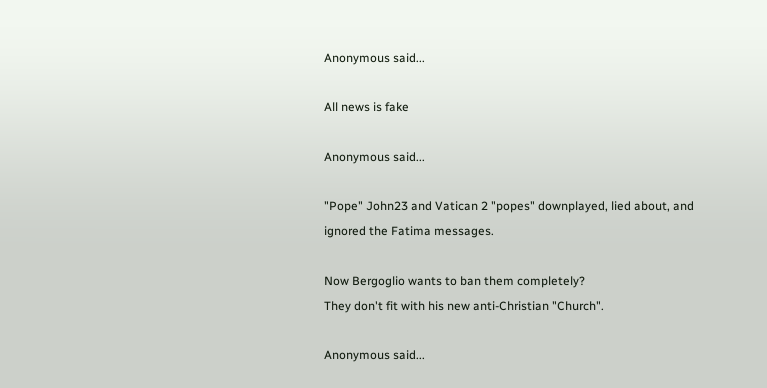Anonymous said...

All news is fake

Anonymous said...

"Pope" John23 and Vatican 2 "popes" downplayed, lied about, and ignored the Fatima messages.

Now Bergoglio wants to ban them completely?
They don't fit with his new anti-Christian "Church".

Anonymous said...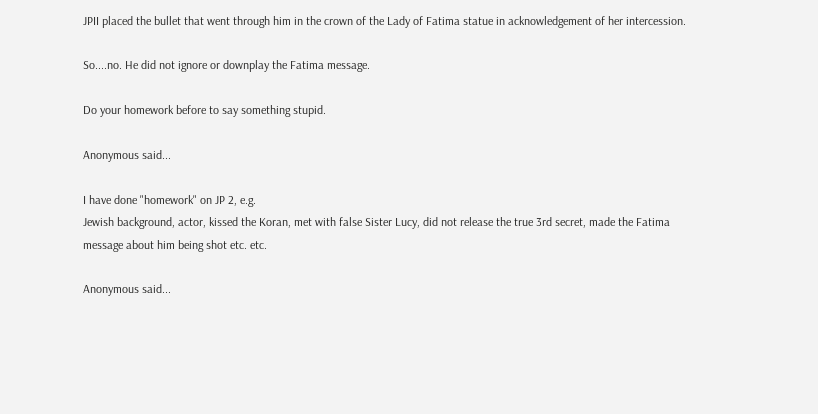JPII placed the bullet that went through him in the crown of the Lady of Fatima statue in acknowledgement of her intercession.

So....no. He did not ignore or downplay the Fatima message.

Do your homework before to say something stupid.

Anonymous said...

I have done "homework" on JP 2, e.g.
Jewish background, actor, kissed the Koran, met with false Sister Lucy, did not release the true 3rd secret, made the Fatima message about him being shot etc. etc.

Anonymous said...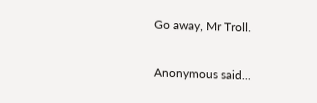Go away, Mr Troll.

Anonymous said...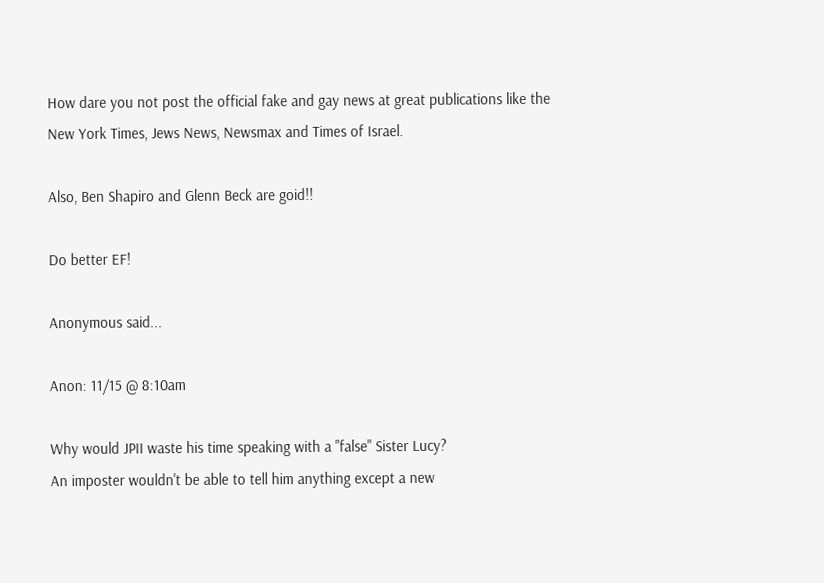How dare you not post the official fake and gay news at great publications like the New York Times, Jews News, Newsmax and Times of Israel.

Also, Ben Shapiro and Glenn Beck are goid!!

Do better EF!

Anonymous said...

Anon: 11/15 @ 8:10am

Why would JPII waste his time speaking with a "false" Sister Lucy?
An imposter wouldn't be able to tell him anything except a new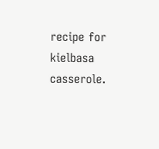recipe for kielbasa casserole.